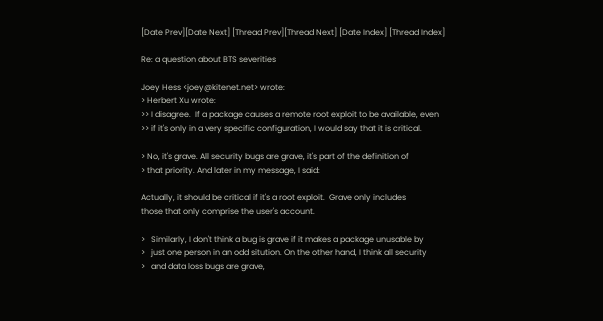[Date Prev][Date Next] [Thread Prev][Thread Next] [Date Index] [Thread Index]

Re: a question about BTS severities

Joey Hess <joey@kitenet.net> wrote:
> Herbert Xu wrote:
>> I disagree.  If a package causes a remote root exploit to be available, even
>> if it's only in a very specific configuration, I would say that it is critical.

> No, it's grave. All security bugs are grave, it's part of the definition of
> that priority. And later in my message, I said:

Actually, it should be critical if it's a root exploit.  Grave only includes
those that only comprise the user's account.

>   Similarly, I don't think a bug is grave if it makes a package unusable by
>   just one person in an odd sitution. On the other hand, I think all security
>   and data loss bugs are grave,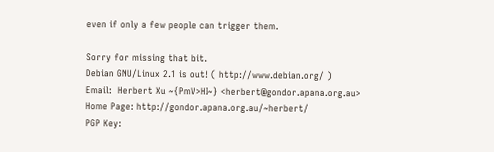even if only a few people can trigger them.

Sorry for missing that bit.
Debian GNU/Linux 2.1 is out! ( http://www.debian.org/ )
Email:  Herbert Xu ~{PmV>HI~} <herbert@gondor.apana.org.au>
Home Page: http://gondor.apana.org.au/~herbert/
PGP Key: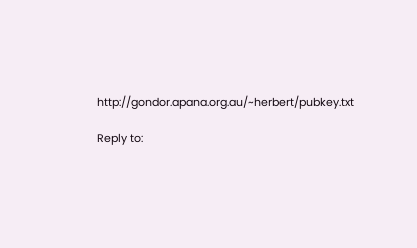http://gondor.apana.org.au/~herbert/pubkey.txt

Reply to: